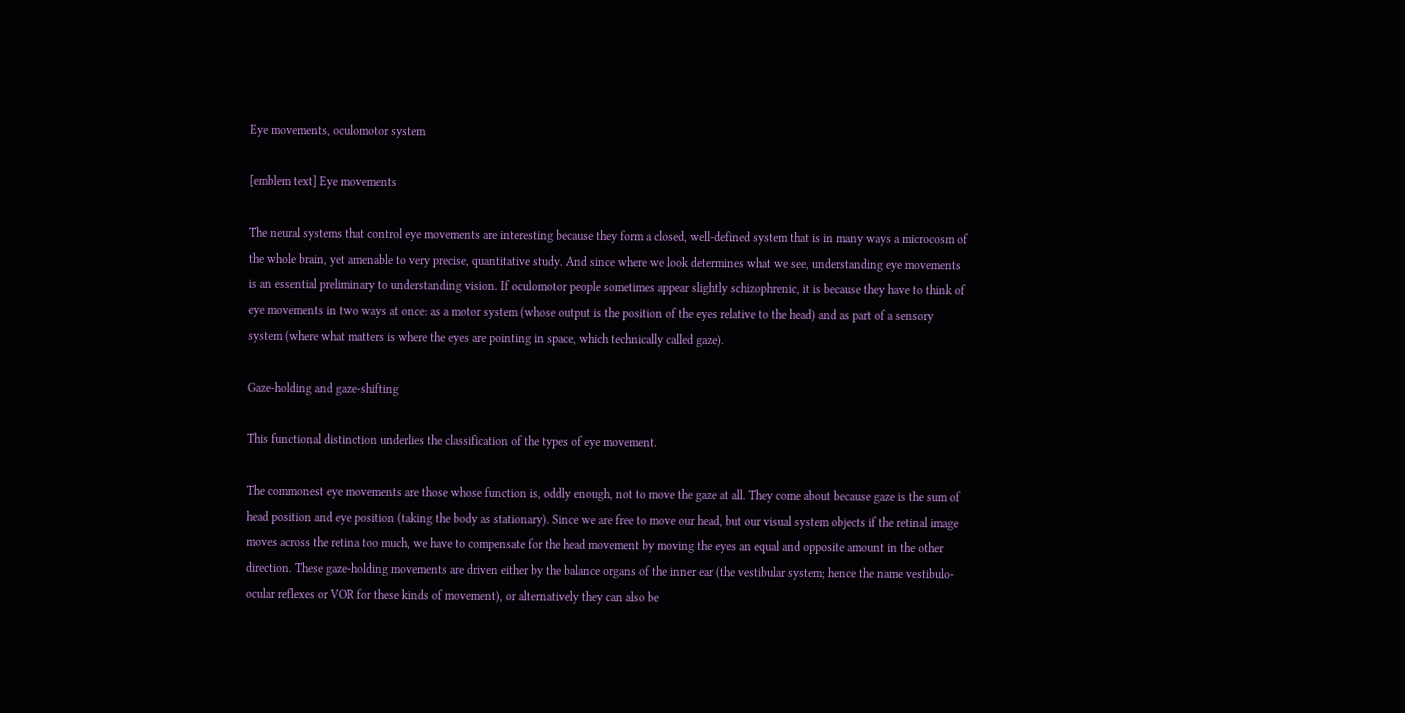Eye movements, oculomotor system

[emblem text] Eye movements

The neural systems that control eye movements are interesting because they form a closed, well-defined system that is in many ways a microcosm of the whole brain, yet amenable to very precise, quantitative study. And since where we look determines what we see, understanding eye movements is an essential preliminary to understanding vision. If oculomotor people sometimes appear slightly schizophrenic, it is because they have to think of eye movements in two ways at once: as a motor system (whose output is the position of the eyes relative to the head) and as part of a sensory system (where what matters is where the eyes are pointing in space, which technically called gaze).

Gaze-holding and gaze-shifting

This functional distinction underlies the classification of the types of eye movement.

The commonest eye movements are those whose function is, oddly enough, not to move the gaze at all. They come about because gaze is the sum of head position and eye position (taking the body as stationary). Since we are free to move our head, but our visual system objects if the retinal image moves across the retina too much, we have to compensate for the head movement by moving the eyes an equal and opposite amount in the other direction. These gaze-holding movements are driven either by the balance organs of the inner ear (the vestibular system; hence the name vestibulo-ocular reflexes or VOR for these kinds of movement), or alternatively they can also be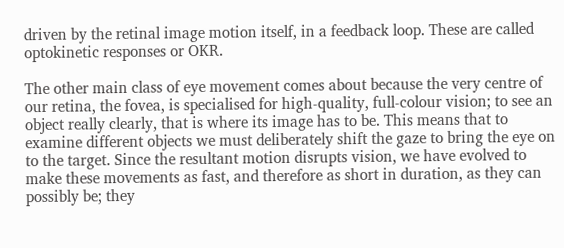driven by the retinal image motion itself, in a feedback loop. These are called optokinetic responses or OKR.

The other main class of eye movement comes about because the very centre of our retina, the fovea, is specialised for high-quality, full-colour vision; to see an object really clearly, that is where its image has to be. This means that to examine different objects we must deliberately shift the gaze to bring the eye on to the target. Since the resultant motion disrupts vision, we have evolved to make these movements as fast, and therefore as short in duration, as they can possibly be; they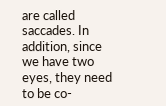are called saccades. In addition, since we have two eyes, they need to be co-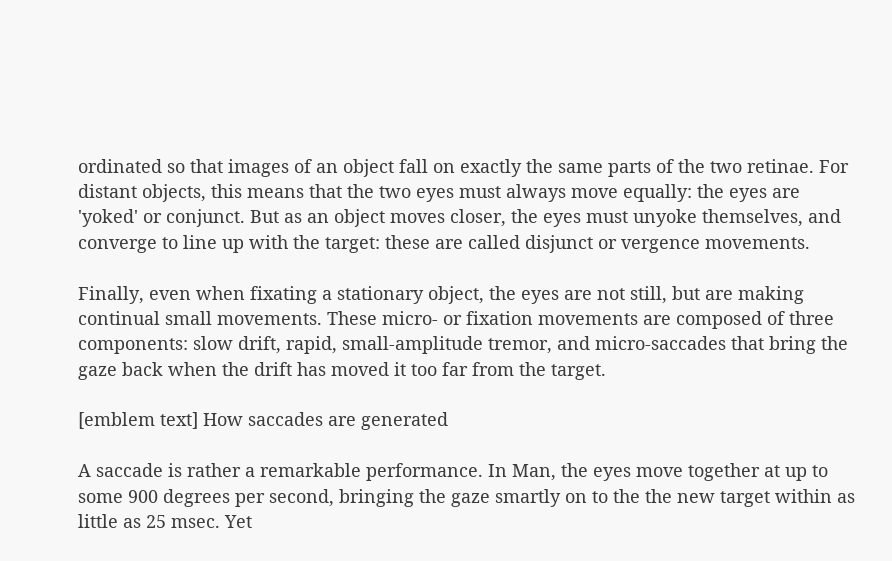ordinated so that images of an object fall on exactly the same parts of the two retinae. For distant objects, this means that the two eyes must always move equally: the eyes are 'yoked' or conjunct. But as an object moves closer, the eyes must unyoke themselves, and converge to line up with the target: these are called disjunct or vergence movements.

Finally, even when fixating a stationary object, the eyes are not still, but are making continual small movements. These micro- or fixation movements are composed of three components: slow drift, rapid, small-amplitude tremor, and micro-saccades that bring the gaze back when the drift has moved it too far from the target.

[emblem text] How saccades are generated

A saccade is rather a remarkable performance. In Man, the eyes move together at up to some 900 degrees per second, bringing the gaze smartly on to the the new target within as little as 25 msec. Yet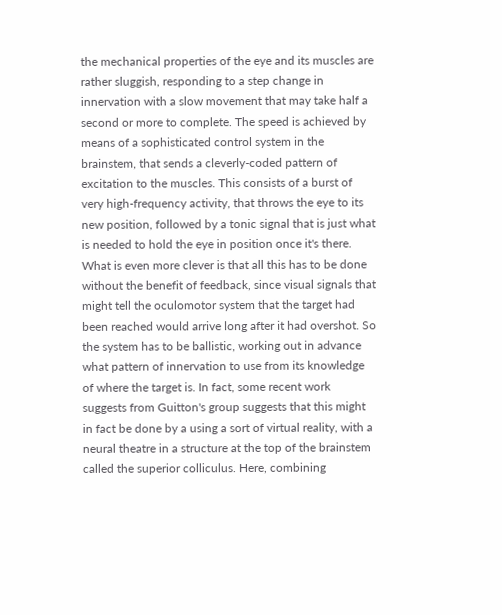the mechanical properties of the eye and its muscles are rather sluggish, responding to a step change in innervation with a slow movement that may take half a second or more to complete. The speed is achieved by means of a sophisticated control system in the brainstem, that sends a cleverly-coded pattern of excitation to the muscles. This consists of a burst of very high-frequency activity, that throws the eye to its new position, followed by a tonic signal that is just what is needed to hold the eye in position once it's there. What is even more clever is that all this has to be done without the benefit of feedback, since visual signals that might tell the oculomotor system that the target had been reached would arrive long after it had overshot. So the system has to be ballistic, working out in advance what pattern of innervation to use from its knowledge of where the target is. In fact, some recent work suggests from Guitton's group suggests that this might in fact be done by a using a sort of virtual reality, with a neural theatre in a structure at the top of the brainstem called the superior colliculus. Here, combining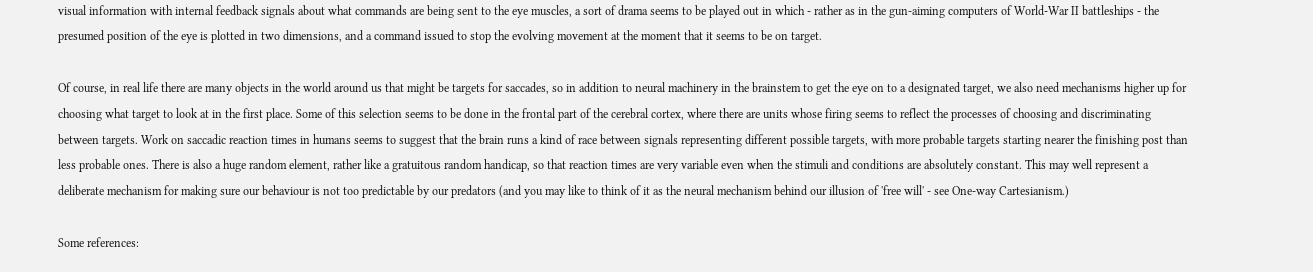visual information with internal feedback signals about what commands are being sent to the eye muscles, a sort of drama seems to be played out in which - rather as in the gun-aiming computers of World-War II battleships - the presumed position of the eye is plotted in two dimensions, and a command issued to stop the evolving movement at the moment that it seems to be on target.

Of course, in real life there are many objects in the world around us that might be targets for saccades, so in addition to neural machinery in the brainstem to get the eye on to a designated target, we also need mechanisms higher up for choosing what target to look at in the first place. Some of this selection seems to be done in the frontal part of the cerebral cortex, where there are units whose firing seems to reflect the processes of choosing and discriminating between targets. Work on saccadic reaction times in humans seems to suggest that the brain runs a kind of race between signals representing different possible targets, with more probable targets starting nearer the finishing post than less probable ones. There is also a huge random element, rather like a gratuitous random handicap, so that reaction times are very variable even when the stimuli and conditions are absolutely constant. This may well represent a deliberate mechanism for making sure our behaviour is not too predictable by our predators (and you may like to think of it as the neural mechanism behind our illusion of 'free will' - see One-way Cartesianism.)

Some references: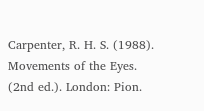Carpenter, R. H. S. (1988). Movements of the Eyes. (2nd ed.). London: Pion.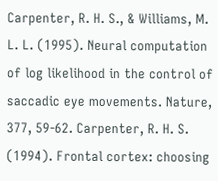Carpenter, R. H. S., & Williams, M. L. L. (1995). Neural computation of log likelihood in the control of saccadic eye movements. Nature, 377, 59-62. Carpenter, R. H. S. (1994). Frontal cortex: choosing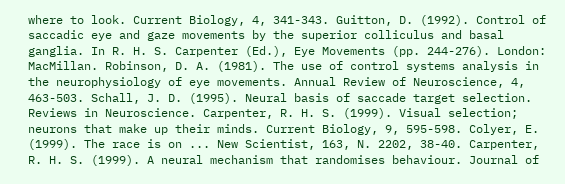where to look. Current Biology, 4, 341-343. Guitton, D. (1992). Control of saccadic eye and gaze movements by the superior colliculus and basal ganglia. In R. H. S. Carpenter (Ed.), Eye Movements (pp. 244-276). London: MacMillan. Robinson, D. A. (1981). The use of control systems analysis in the neurophysiology of eye movements. Annual Review of Neuroscience, 4, 463-503. Schall, J. D. (1995). Neural basis of saccade target selection. Reviews in Neuroscience. Carpenter, R. H. S. (1999). Visual selection; neurons that make up their minds. Current Biology, 9, 595-598. Colyer, E. (1999). The race is on ... New Scientist, 163, N. 2202, 38-40. Carpenter, R. H. S. (1999). A neural mechanism that randomises behaviour. Journal of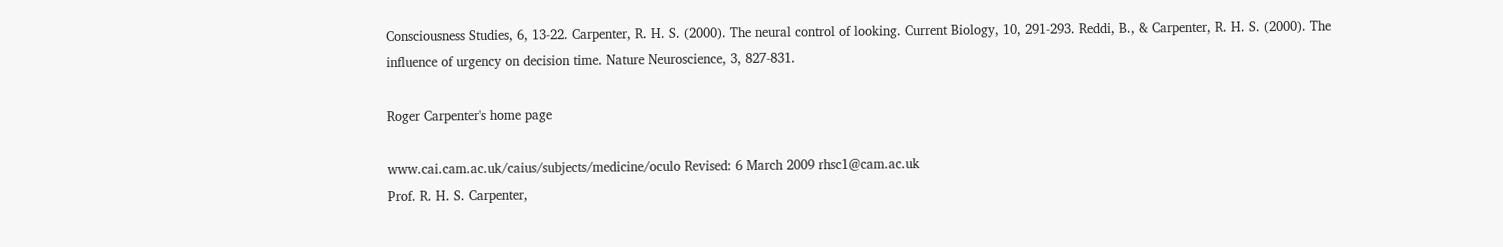Consciousness Studies, 6, 13-22. Carpenter, R. H. S. (2000). The neural control of looking. Current Biology, 10, 291-293. Reddi, B., & Carpenter, R. H. S. (2000). The influence of urgency on decision time. Nature Neuroscience, 3, 827-831.

Roger Carpenter's home page

www.cai.cam.ac.uk/caius/subjects/medicine/oculo Revised: 6 March 2009 rhsc1@cam.ac.uk
Prof. R. H. S. Carpenter,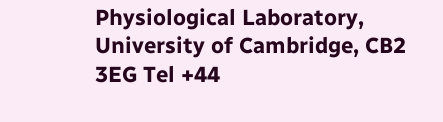Physiological Laboratory, University of Cambridge, CB2 3EG Tel +44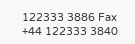122333 3886 Fax +44 122333 3840